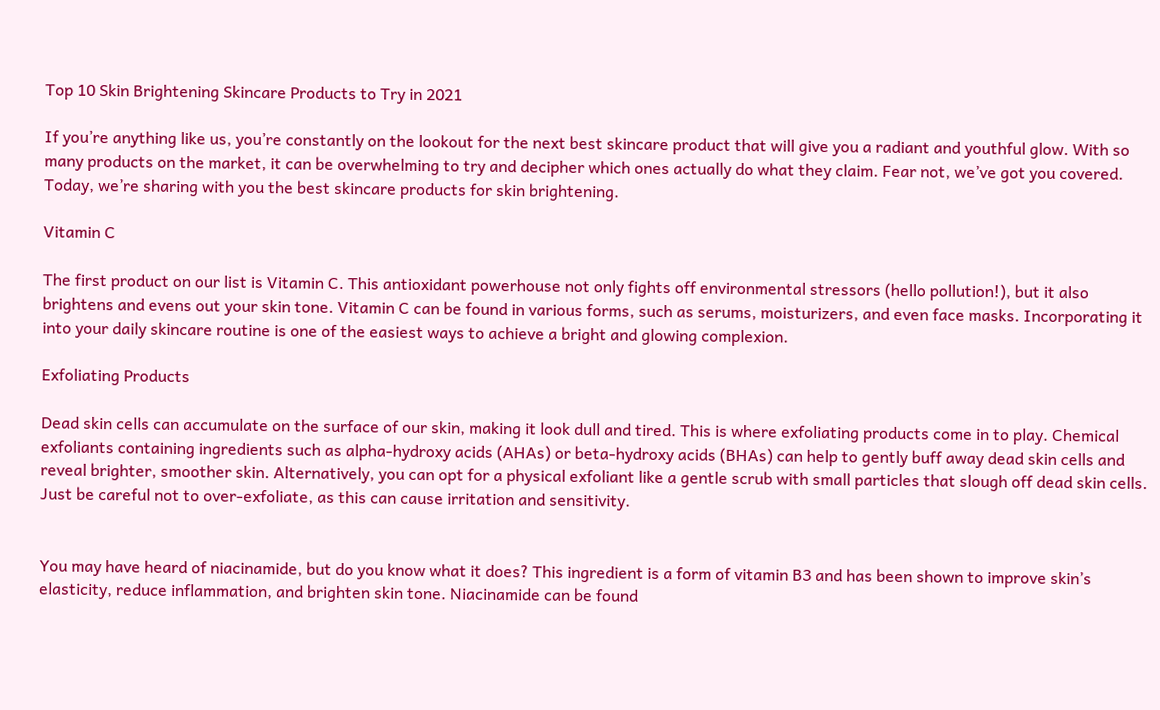Top 10 Skin Brightening Skincare Products to Try in 2021

If you’re anything like us, you’re constantly on the lookout for the next best skincare product that will give you a radiant and youthful glow. With so many products on the market, it can be overwhelming to try and decipher which ones actually do what they claim. Fear not, we’ve got you covered. Today, we’re sharing with you the best skincare products for skin brightening.

Vitamin C

The first product on our list is Vitamin C. This antioxidant powerhouse not only fights off environmental stressors (hello pollution!), but it also brightens and evens out your skin tone. Vitamin C can be found in various forms, such as serums, moisturizers, and even face masks. Incorporating it into your daily skincare routine is one of the easiest ways to achieve a bright and glowing complexion.

Exfoliating Products

Dead skin cells can accumulate on the surface of our skin, making it look dull and tired. This is where exfoliating products come in to play. Chemical exfoliants containing ingredients such as alpha-hydroxy acids (AHAs) or beta-hydroxy acids (BHAs) can help to gently buff away dead skin cells and reveal brighter, smoother skin. Alternatively, you can opt for a physical exfoliant like a gentle scrub with small particles that slough off dead skin cells. Just be careful not to over-exfoliate, as this can cause irritation and sensitivity.


You may have heard of niacinamide, but do you know what it does? This ingredient is a form of vitamin B3 and has been shown to improve skin’s elasticity, reduce inflammation, and brighten skin tone. Niacinamide can be found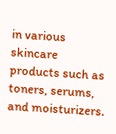in various skincare products such as toners, serums, and moisturizers.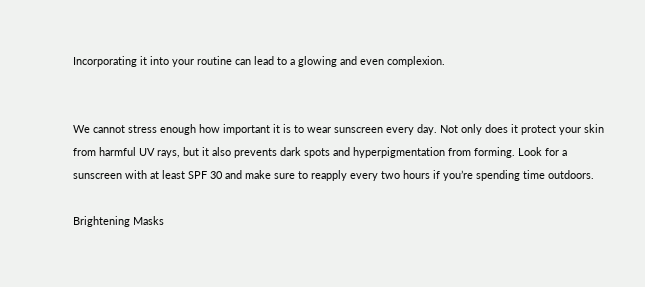Incorporating it into your routine can lead to a glowing and even complexion.


We cannot stress enough how important it is to wear sunscreen every day. Not only does it protect your skin from harmful UV rays, but it also prevents dark spots and hyperpigmentation from forming. Look for a sunscreen with at least SPF 30 and make sure to reapply every two hours if you’re spending time outdoors.

Brightening Masks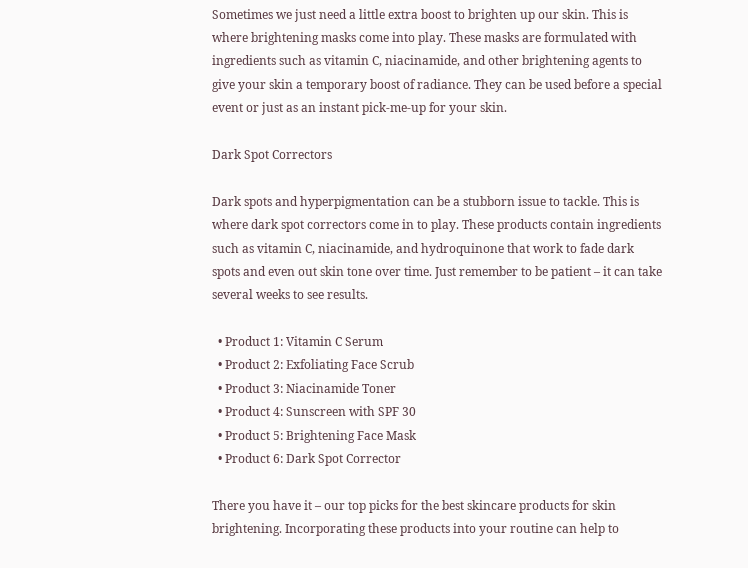Sometimes we just need a little extra boost to brighten up our skin. This is where brightening masks come into play. These masks are formulated with ingredients such as vitamin C, niacinamide, and other brightening agents to give your skin a temporary boost of radiance. They can be used before a special event or just as an instant pick-me-up for your skin.

Dark Spot Correctors

Dark spots and hyperpigmentation can be a stubborn issue to tackle. This is where dark spot correctors come in to play. These products contain ingredients such as vitamin C, niacinamide, and hydroquinone that work to fade dark spots and even out skin tone over time. Just remember to be patient – it can take several weeks to see results.

  • Product 1: Vitamin C Serum
  • Product 2: Exfoliating Face Scrub
  • Product 3: Niacinamide Toner
  • Product 4: Sunscreen with SPF 30
  • Product 5: Brightening Face Mask
  • Product 6: Dark Spot Corrector

There you have it – our top picks for the best skincare products for skin brightening. Incorporating these products into your routine can help to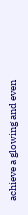achieve a glowing and even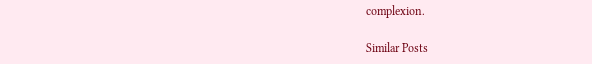complexion.

Similar Posts